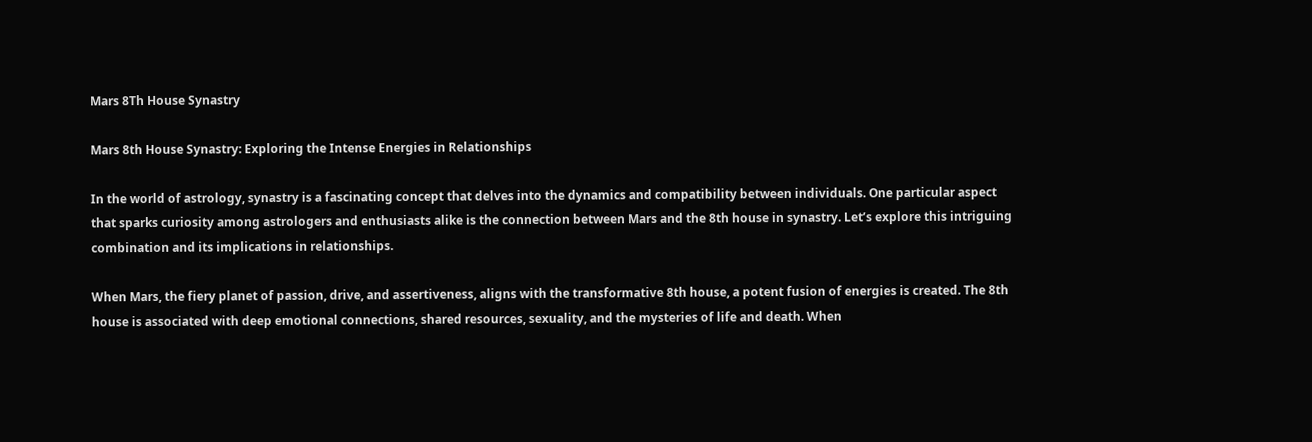Mars 8Th House Synastry

Mars 8th House Synastry: Exploring the Intense Energies in Relationships

In the world of astrology, synastry is a fascinating concept that delves into the dynamics and compatibility between individuals. One particular aspect that sparks curiosity among astrologers and enthusiasts alike is the connection between Mars and the 8th house in synastry. Let’s explore this intriguing combination and its implications in relationships.

When Mars, the fiery planet of passion, drive, and assertiveness, aligns with the transformative 8th house, a potent fusion of energies is created. The 8th house is associated with deep emotional connections, shared resources, sexuality, and the mysteries of life and death. When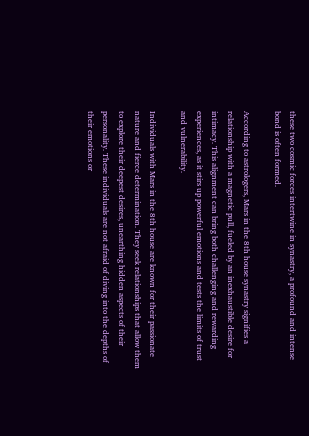these two cosmic forces intertwine in synastry, a profound and intense bond is often formed.

According to astrologers, Mars in the 8th house synastry signifies a relationship with a magnetic pull, fueled by an inexhaustible desire for intimacy. This alignment can bring both challenging and rewarding experiences, as it stirs up powerful emotions and tests the limits of trust and vulnerability.

Individuals with Mars in the 8th house are known for their passionate nature and fierce determination. They seek relationships that allow them to explore their deepest desires, unearthing hidden aspects of their personality. These individuals are not afraid of diving into the depths of their emotions or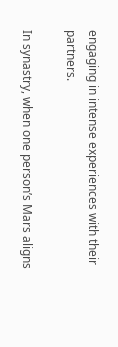engaging in intense experiences with their partners.

In synastry, when one person’s Mars aligns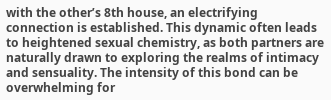with the other’s 8th house, an electrifying connection is established. This dynamic often leads to heightened sexual chemistry, as both partners are naturally drawn to exploring the realms of intimacy and sensuality. The intensity of this bond can be overwhelming for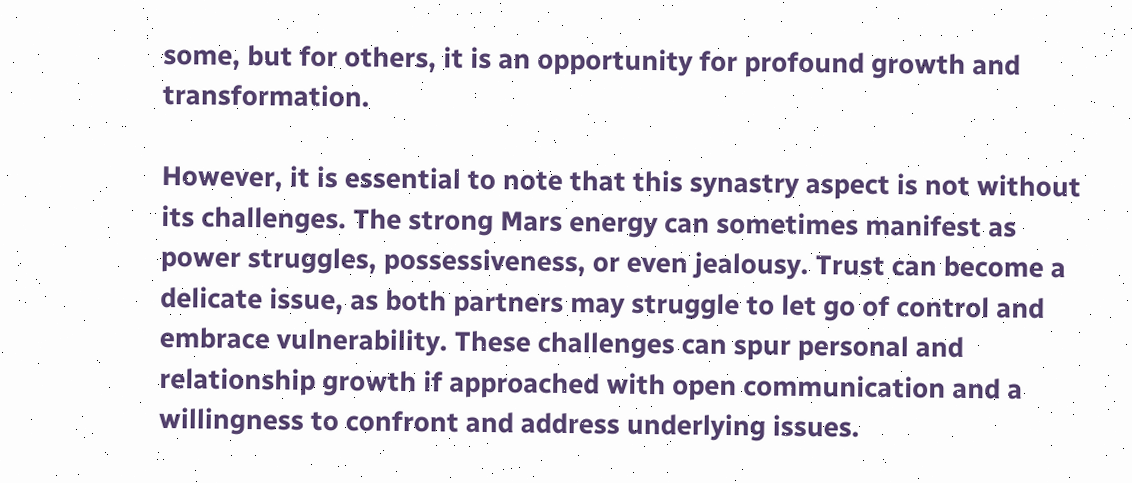some, but for others, it is an opportunity for profound growth and transformation.

However, it is essential to note that this synastry aspect is not without its challenges. The strong Mars energy can sometimes manifest as power struggles, possessiveness, or even jealousy. Trust can become a delicate issue, as both partners may struggle to let go of control and embrace vulnerability. These challenges can spur personal and relationship growth if approached with open communication and a willingness to confront and address underlying issues.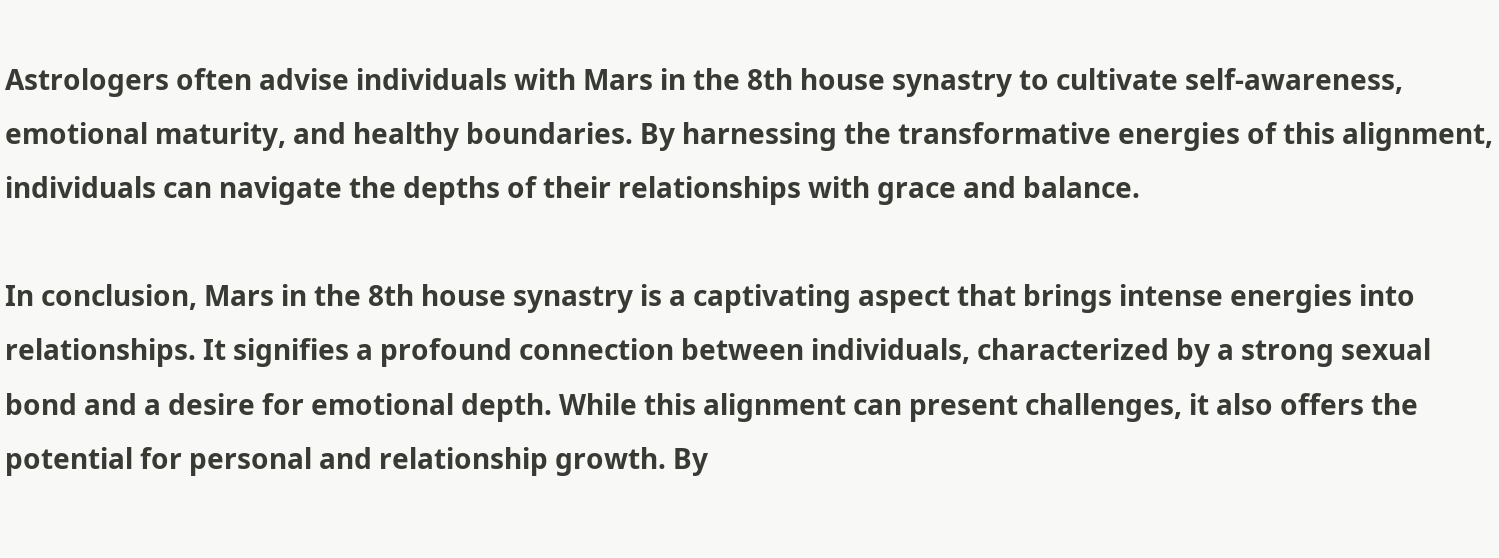Astrologers often advise individuals with Mars in the 8th house synastry to cultivate self-awareness, emotional maturity, and healthy boundaries. By harnessing the transformative energies of this alignment, individuals can navigate the depths of their relationships with grace and balance.

In conclusion, Mars in the 8th house synastry is a captivating aspect that brings intense energies into relationships. It signifies a profound connection between individuals, characterized by a strong sexual bond and a desire for emotional depth. While this alignment can present challenges, it also offers the potential for personal and relationship growth. By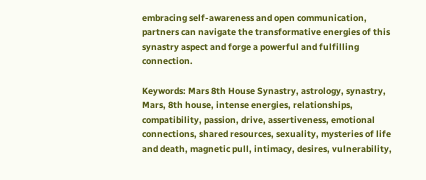embracing self-awareness and open communication, partners can navigate the transformative energies of this synastry aspect and forge a powerful and fulfilling connection.

Keywords: Mars 8th House Synastry, astrology, synastry, Mars, 8th house, intense energies, relationships, compatibility, passion, drive, assertiveness, emotional connections, shared resources, sexuality, mysteries of life and death, magnetic pull, intimacy, desires, vulnerability,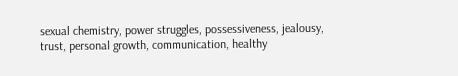sexual chemistry, power struggles, possessiveness, jealousy, trust, personal growth, communication, healthy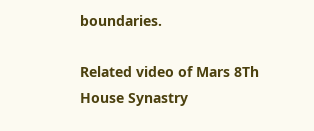boundaries.

Related video of Mars 8Th House Synastry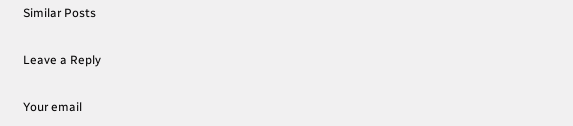Similar Posts

Leave a Reply

Your email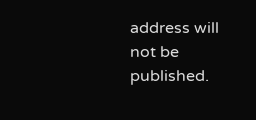address will not be published.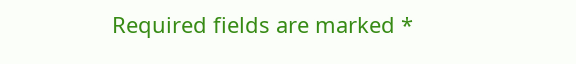Required fields are marked *